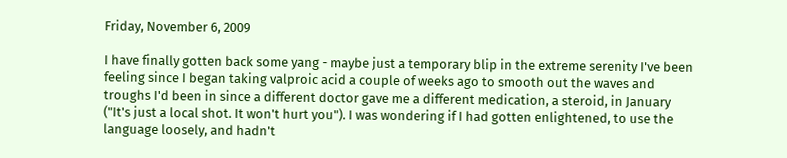Friday, November 6, 2009

I have finally gotten back some yang - maybe just a temporary blip in the extreme serenity I've been feeling since I began taking valproic acid a couple of weeks ago to smooth out the waves and troughs I'd been in since a different doctor gave me a different medication, a steroid, in January ("It's just a local shot. It won't hurt you"). I was wondering if I had gotten enlightened, to use the language loosely, and hadn't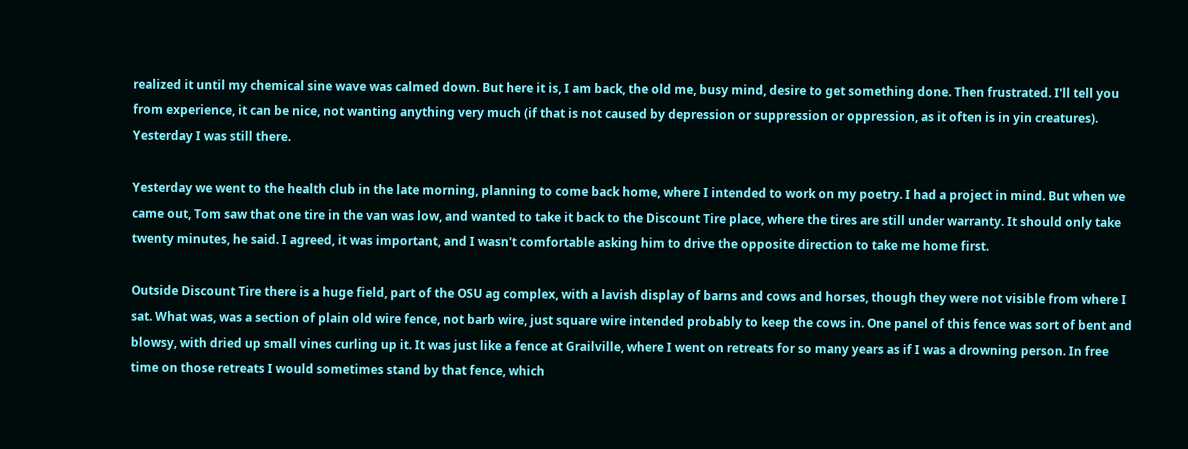realized it until my chemical sine wave was calmed down. But here it is, I am back, the old me, busy mind, desire to get something done. Then frustrated. I'll tell you from experience, it can be nice, not wanting anything very much (if that is not caused by depression or suppression or oppression, as it often is in yin creatures). Yesterday I was still there.

Yesterday we went to the health club in the late morning, planning to come back home, where I intended to work on my poetry. I had a project in mind. But when we came out, Tom saw that one tire in the van was low, and wanted to take it back to the Discount Tire place, where the tires are still under warranty. It should only take twenty minutes, he said. I agreed, it was important, and I wasn't comfortable asking him to drive the opposite direction to take me home first.

Outside Discount Tire there is a huge field, part of the OSU ag complex, with a lavish display of barns and cows and horses, though they were not visible from where I sat. What was, was a section of plain old wire fence, not barb wire, just square wire intended probably to keep the cows in. One panel of this fence was sort of bent and blowsy, with dried up small vines curling up it. It was just like a fence at Grailville, where I went on retreats for so many years as if I was a drowning person. In free time on those retreats I would sometimes stand by that fence, which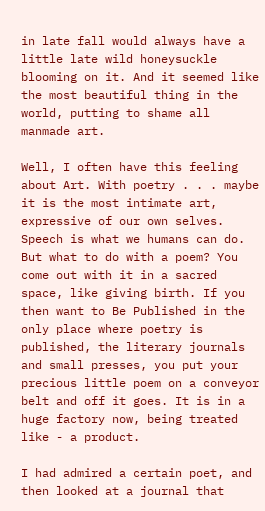in late fall would always have a little late wild honeysuckle blooming on it. And it seemed like the most beautiful thing in the world, putting to shame all manmade art.

Well, I often have this feeling about Art. With poetry . . . maybe it is the most intimate art, expressive of our own selves. Speech is what we humans can do. But what to do with a poem? You come out with it in a sacred space, like giving birth. If you then want to Be Published in the only place where poetry is published, the literary journals and small presses, you put your precious little poem on a conveyor belt and off it goes. It is in a huge factory now, being treated like - a product.

I had admired a certain poet, and then looked at a journal that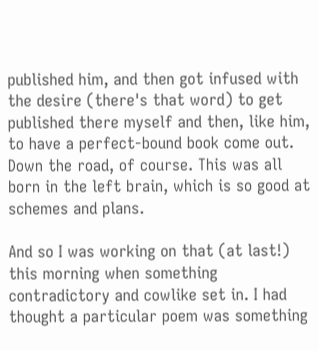published him, and then got infused with the desire (there's that word) to get published there myself and then, like him, to have a perfect-bound book come out. Down the road, of course. This was all born in the left brain, which is so good at schemes and plans.

And so I was working on that (at last!) this morning when something contradictory and cowlike set in. I had thought a particular poem was something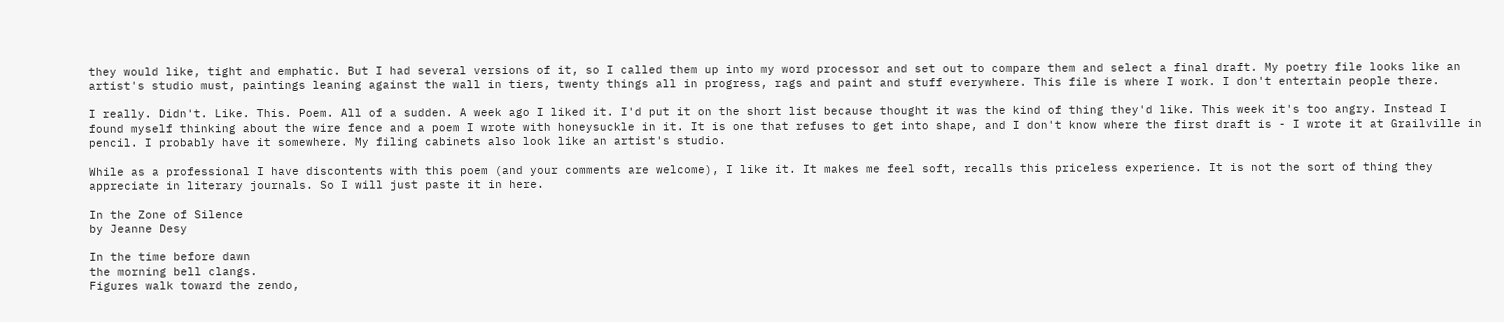they would like, tight and emphatic. But I had several versions of it, so I called them up into my word processor and set out to compare them and select a final draft. My poetry file looks like an artist's studio must, paintings leaning against the wall in tiers, twenty things all in progress, rags and paint and stuff everywhere. This file is where I work. I don't entertain people there.

I really. Didn't. Like. This. Poem. All of a sudden. A week ago I liked it. I'd put it on the short list because thought it was the kind of thing they'd like. This week it's too angry. Instead I found myself thinking about the wire fence and a poem I wrote with honeysuckle in it. It is one that refuses to get into shape, and I don't know where the first draft is - I wrote it at Grailville in pencil. I probably have it somewhere. My filing cabinets also look like an artist's studio.

While as a professional I have discontents with this poem (and your comments are welcome), I like it. It makes me feel soft, recalls this priceless experience. It is not the sort of thing they appreciate in literary journals. So I will just paste it in here.

In the Zone of Silence
by Jeanne Desy

In the time before dawn
the morning bell clangs.
Figures walk toward the zendo,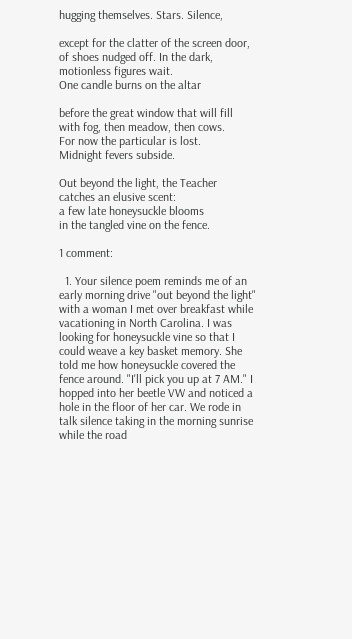hugging themselves. Stars. Silence,

except for the clatter of the screen door,
of shoes nudged off. In the dark,
motionless figures wait.
One candle burns on the altar

before the great window that will fill
with fog, then meadow, then cows.
For now the particular is lost.
Midnight fevers subside.

Out beyond the light, the Teacher
catches an elusive scent:
a few late honeysuckle blooms
in the tangled vine on the fence.

1 comment:

  1. Your silence poem reminds me of an early morning drive "out beyond the light" with a woman I met over breakfast while vacationing in North Carolina. I was looking for honeysuckle vine so that I could weave a key basket memory. She told me how honeysuckle covered the fence around. "I'll pick you up at 7 AM." I hopped into her beetle VW and noticed a hole in the floor of her car. We rode in talk silence taking in the morning sunrise while the road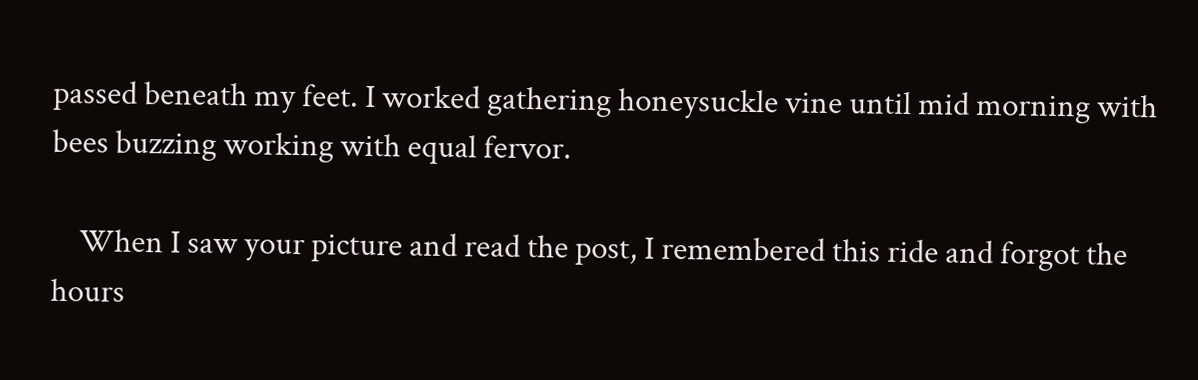passed beneath my feet. I worked gathering honeysuckle vine until mid morning with bees buzzing working with equal fervor.

    When I saw your picture and read the post, I remembered this ride and forgot the hours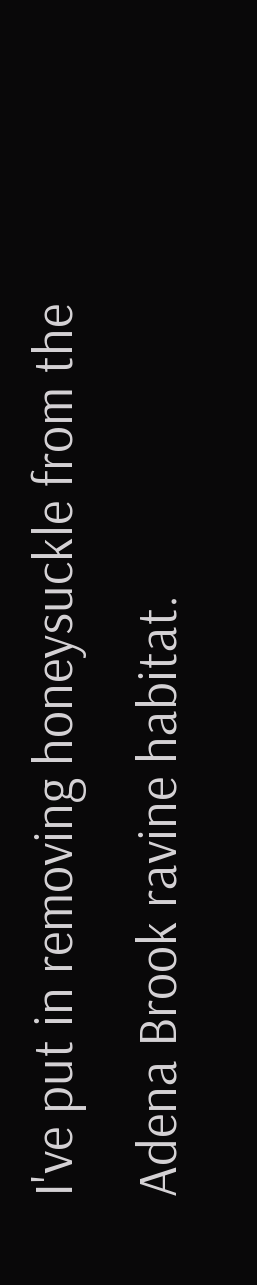I've put in removing honeysuckle from the Adena Brook ravine habitat.